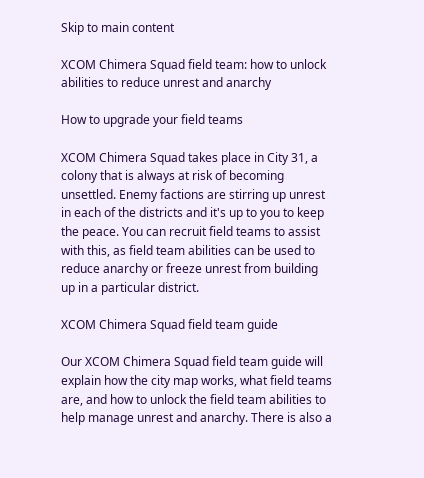Skip to main content

XCOM Chimera Squad field team: how to unlock abilities to reduce unrest and anarchy

How to upgrade your field teams

XCOM Chimera Squad takes place in City 31, a colony that is always at risk of becoming unsettled. Enemy factions are stirring up unrest in each of the districts and it's up to you to keep the peace. You can recruit field teams to assist with this, as field team abilities can be used to reduce anarchy or freeze unrest from building up in a particular district.

XCOM Chimera Squad field team guide

Our XCOM Chimera Squad field team guide will explain how the city map works, what field teams are, and how to unlock the field team abilities to help manage unrest and anarchy. There is also a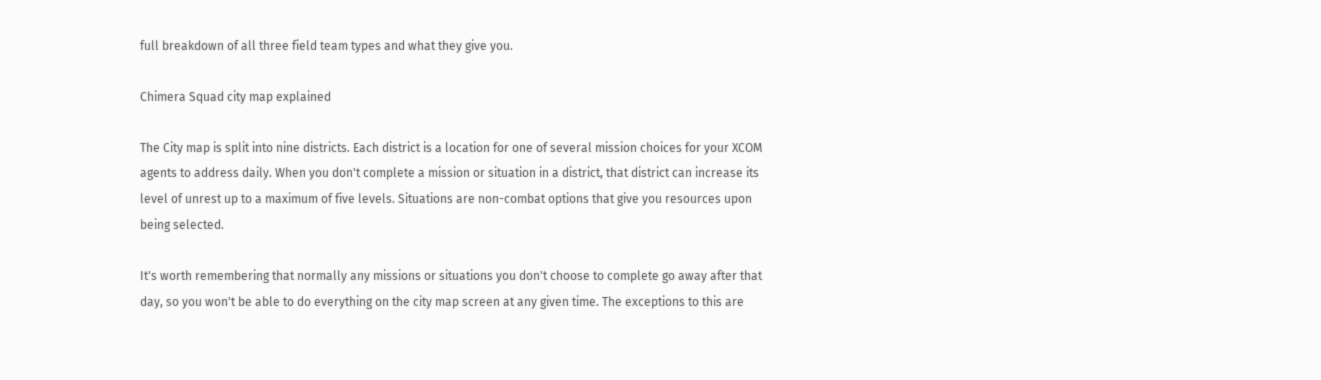full breakdown of all three field team types and what they give you.

Chimera Squad city map explained

The City map is split into nine districts. Each district is a location for one of several mission choices for your XCOM agents to address daily. When you don't complete a mission or situation in a district, that district can increase its level of unrest up to a maximum of five levels. Situations are non-combat options that give you resources upon being selected.

It's worth remembering that normally any missions or situations you don't choose to complete go away after that day, so you won't be able to do everything on the city map screen at any given time. The exceptions to this are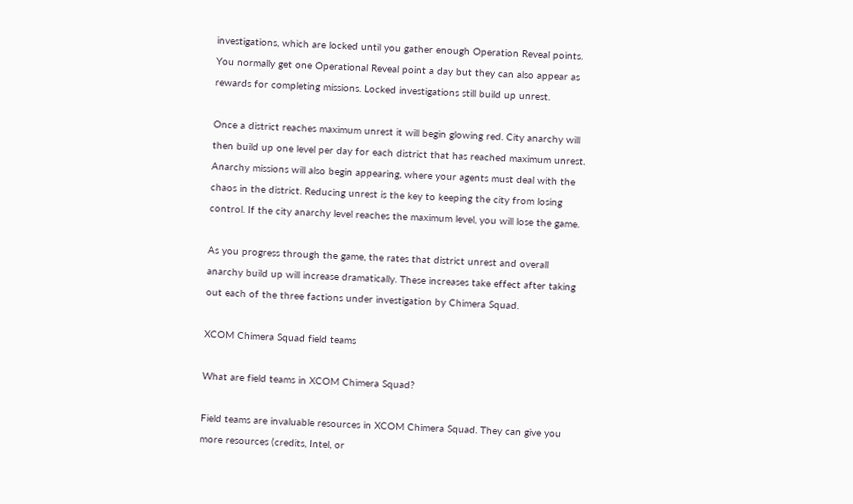investigations, which are locked until you gather enough Operation Reveal points. You normally get one Operational Reveal point a day but they can also appear as rewards for completing missions. Locked investigations still build up unrest.

Once a district reaches maximum unrest it will begin glowing red. City anarchy will then build up one level per day for each district that has reached maximum unrest. Anarchy missions will also begin appearing, where your agents must deal with the chaos in the district. Reducing unrest is the key to keeping the city from losing control. If the city anarchy level reaches the maximum level, you will lose the game.

As you progress through the game, the rates that district unrest and overall anarchy build up will increase dramatically. These increases take effect after taking out each of the three factions under investigation by Chimera Squad.

XCOM Chimera Squad field teams

What are field teams in XCOM Chimera Squad?

Field teams are invaluable resources in XCOM Chimera Squad. They can give you more resources (credits, Intel, or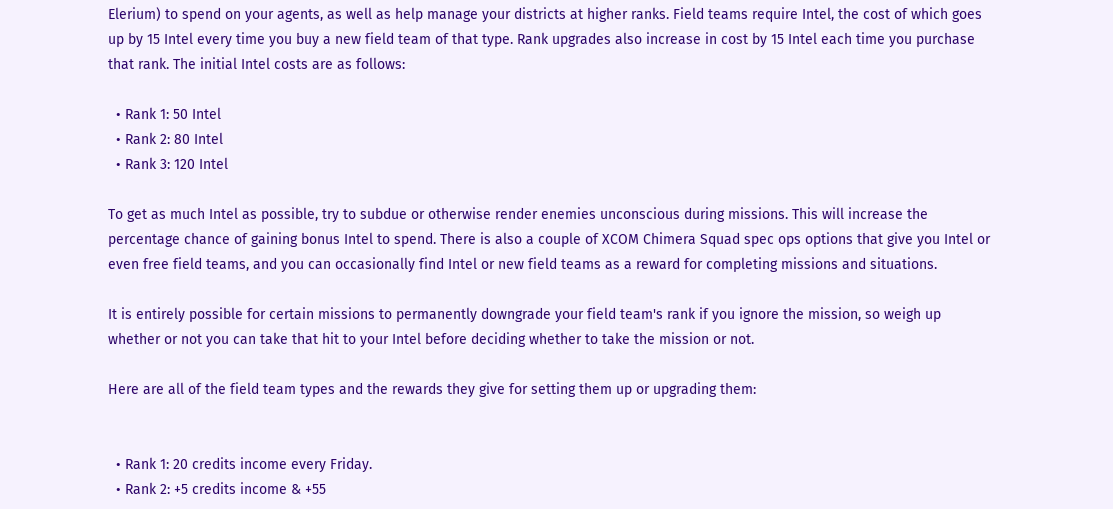Elerium) to spend on your agents, as well as help manage your districts at higher ranks. Field teams require Intel, the cost of which goes up by 15 Intel every time you buy a new field team of that type. Rank upgrades also increase in cost by 15 Intel each time you purchase that rank. The initial Intel costs are as follows:

  • Rank 1: 50 Intel
  • Rank 2: 80 Intel
  • Rank 3: 120 Intel

To get as much Intel as possible, try to subdue or otherwise render enemies unconscious during missions. This will increase the percentage chance of gaining bonus Intel to spend. There is also a couple of XCOM Chimera Squad spec ops options that give you Intel or even free field teams, and you can occasionally find Intel or new field teams as a reward for completing missions and situations.

It is entirely possible for certain missions to permanently downgrade your field team's rank if you ignore the mission, so weigh up whether or not you can take that hit to your Intel before deciding whether to take the mission or not.

Here are all of the field team types and the rewards they give for setting them up or upgrading them:


  • Rank 1: 20 credits income every Friday.
  • Rank 2: +5 credits income & +55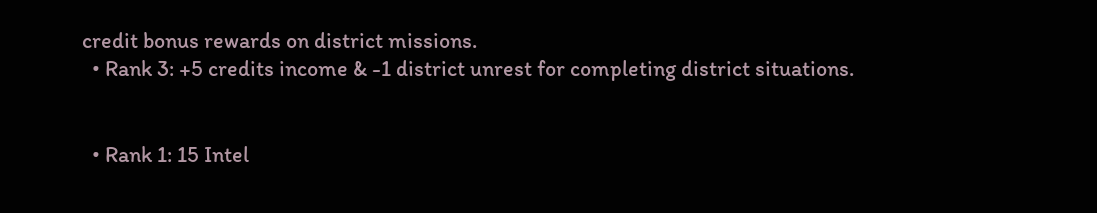credit bonus rewards on district missions.
  • Rank 3: +5 credits income & -1 district unrest for completing district situations.


  • Rank 1: 15 Intel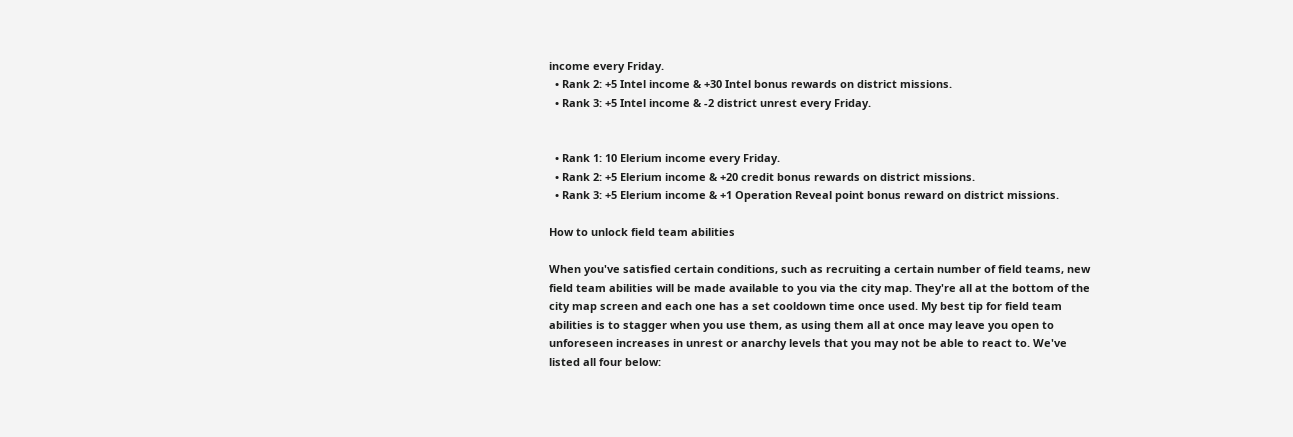income every Friday.
  • Rank 2: +5 Intel income & +30 Intel bonus rewards on district missions.
  • Rank 3: +5 Intel income & -2 district unrest every Friday.


  • Rank 1: 10 Elerium income every Friday.
  • Rank 2: +5 Elerium income & +20 credit bonus rewards on district missions.
  • Rank 3: +5 Elerium income & +1 Operation Reveal point bonus reward on district missions.

How to unlock field team abilities

When you've satisfied certain conditions, such as recruiting a certain number of field teams, new field team abilities will be made available to you via the city map. They're all at the bottom of the city map screen and each one has a set cooldown time once used. My best tip for field team abilities is to stagger when you use them, as using them all at once may leave you open to unforeseen increases in unrest or anarchy levels that you may not be able to react to. We've listed all four below: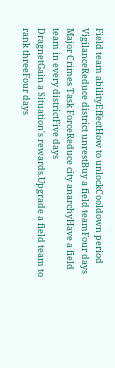Field team abilityEffectHow to unlockCooldown period
VigilanceReduce district unrestBuy a field teamFour days
Major Crimes Task ForceReduce city anarchyHave a field team in every districtFive days
DragnetGain a Situation's rewards.Upgrade a field team to rank threeFour days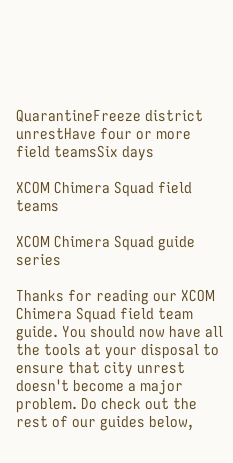QuarantineFreeze district unrestHave four or more field teamsSix days

XCOM Chimera Squad field teams

XCOM Chimera Squad guide series

Thanks for reading our XCOM Chimera Squad field team guide. You should now have all the tools at your disposal to ensure that city unrest doesn't become a major problem. Do check out the rest of our guides below,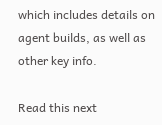which includes details on agent builds, as well as other key info.

Read this next